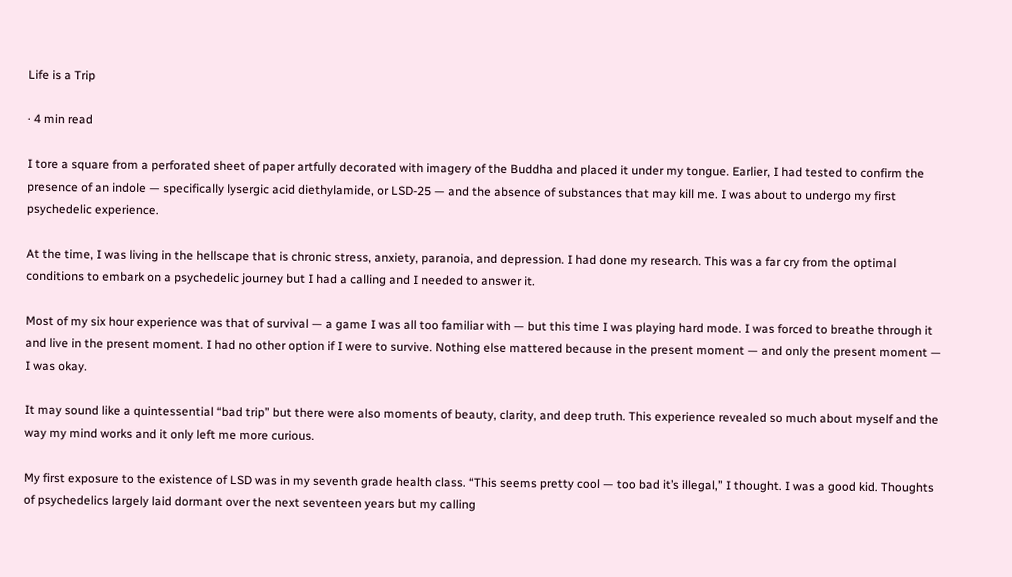Life is a Trip

· 4 min read

I tore a square from a perforated sheet of paper artfully decorated with imagery of the Buddha and placed it under my tongue. Earlier, I had tested to confirm the presence of an indole — specifically lysergic acid diethylamide, or LSD-25 — and the absence of substances that may kill me. I was about to undergo my first psychedelic experience.

At the time, I was living in the hellscape that is chronic stress, anxiety, paranoia, and depression. I had done my research. This was a far cry from the optimal conditions to embark on a psychedelic journey but I had a calling and I needed to answer it.

Most of my six hour experience was that of survival — a game I was all too familiar with — but this time I was playing hard mode. I was forced to breathe through it and live in the present moment. I had no other option if I were to survive. Nothing else mattered because in the present moment — and only the present moment — I was okay.

It may sound like a quintessential “bad trip” but there were also moments of beauty, clarity, and deep truth. This experience revealed so much about myself and the way my mind works and it only left me more curious.

My first exposure to the existence of LSD was in my seventh grade health class. “This seems pretty cool — too bad it’s illegal,” I thought. I was a good kid. Thoughts of psychedelics largely laid dormant over the next seventeen years but my calling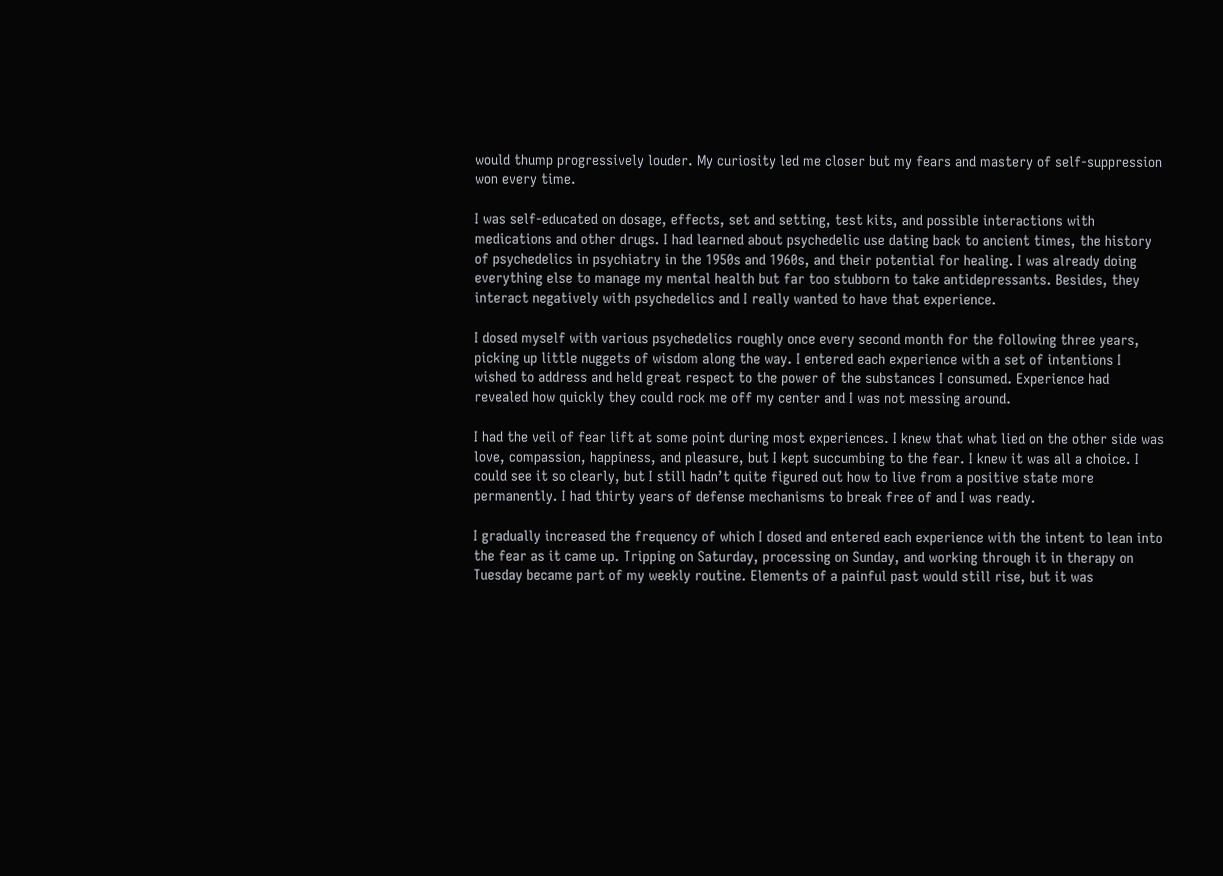would thump progressively louder. My curiosity led me closer but my fears and mastery of self-suppression won every time.

I was self-educated on dosage, effects, set and setting, test kits, and possible interactions with medications and other drugs. I had learned about psychedelic use dating back to ancient times, the history of psychedelics in psychiatry in the 1950s and 1960s, and their potential for healing. I was already doing everything else to manage my mental health but far too stubborn to take antidepressants. Besides, they interact negatively with psychedelics and I really wanted to have that experience.

I dosed myself with various psychedelics roughly once every second month for the following three years, picking up little nuggets of wisdom along the way. I entered each experience with a set of intentions I wished to address and held great respect to the power of the substances I consumed. Experience had revealed how quickly they could rock me off my center and I was not messing around.

I had the veil of fear lift at some point during most experiences. I knew that what lied on the other side was love, compassion, happiness, and pleasure, but I kept succumbing to the fear. I knew it was all a choice. I could see it so clearly, but I still hadn’t quite figured out how to live from a positive state more permanently. I had thirty years of defense mechanisms to break free of and I was ready.

I gradually increased the frequency of which I dosed and entered each experience with the intent to lean into the fear as it came up. Tripping on Saturday, processing on Sunday, and working through it in therapy on Tuesday became part of my weekly routine. Elements of a painful past would still rise, but it was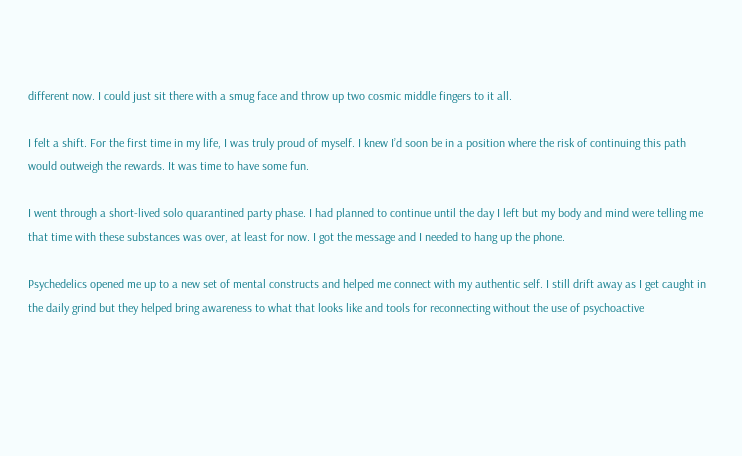different now. I could just sit there with a smug face and throw up two cosmic middle fingers to it all.

I felt a shift. For the first time in my life, I was truly proud of myself. I knew I’d soon be in a position where the risk of continuing this path would outweigh the rewards. It was time to have some fun.

I went through a short-lived solo quarantined party phase. I had planned to continue until the day I left but my body and mind were telling me that time with these substances was over, at least for now. I got the message and I needed to hang up the phone.

Psychedelics opened me up to a new set of mental constructs and helped me connect with my authentic self. I still drift away as I get caught in the daily grind but they helped bring awareness to what that looks like and tools for reconnecting without the use of psychoactive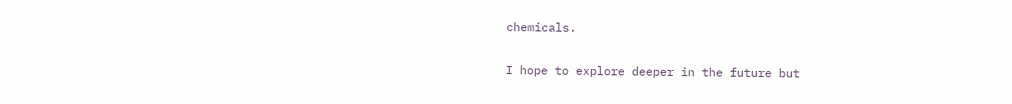chemicals.

I hope to explore deeper in the future but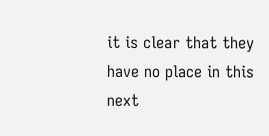it is clear that they have no place in this next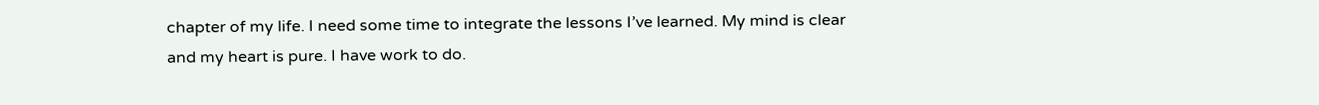chapter of my life. I need some time to integrate the lessons I’ve learned. My mind is clear and my heart is pure. I have work to do.